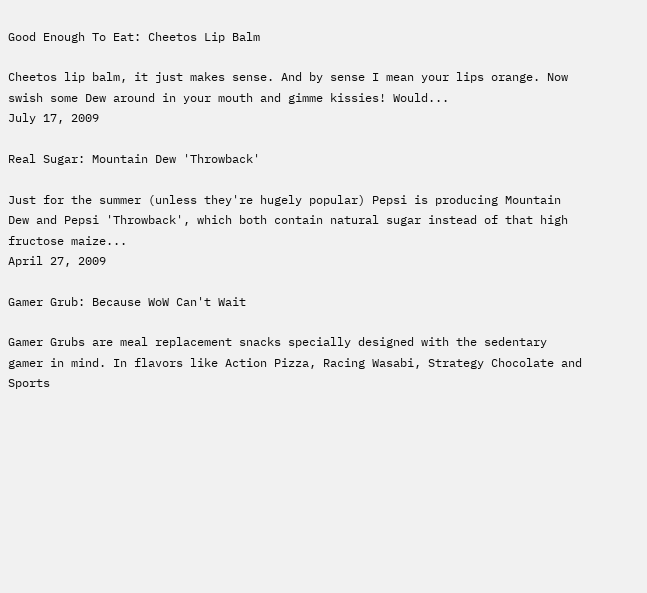Good Enough To Eat: Cheetos Lip Balm

Cheetos lip balm, it just makes sense. And by sense I mean your lips orange. Now swish some Dew around in your mouth and gimme kissies! Would...
July 17, 2009

Real Sugar: Mountain Dew 'Throwback'

Just for the summer (unless they're hugely popular) Pepsi is producing Mountain Dew and Pepsi 'Throwback', which both contain natural sugar instead of that high fructose maize...
April 27, 2009

Gamer Grub: Because WoW Can't Wait

Gamer Grubs are meal replacement snacks specially designed with the sedentary gamer in mind. In flavors like Action Pizza, Racing Wasabi, Strategy Chocolate and Sports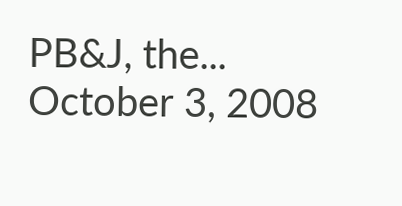PB&J, the...
October 3, 2008